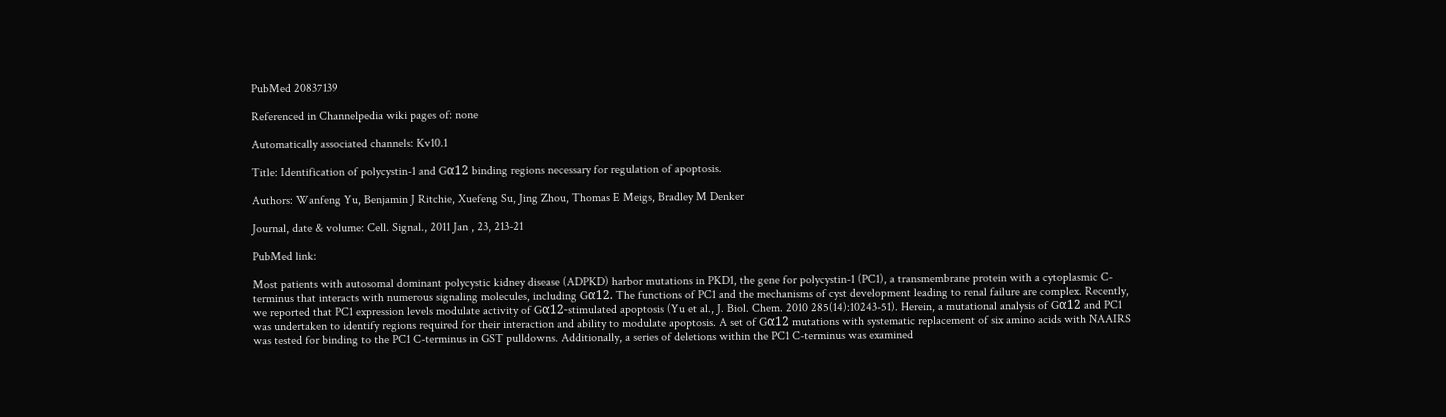PubMed 20837139

Referenced in Channelpedia wiki pages of: none

Automatically associated channels: Kv10.1

Title: Identification of polycystin-1 and Gα12 binding regions necessary for regulation of apoptosis.

Authors: Wanfeng Yu, Benjamin J Ritchie, Xuefeng Su, Jing Zhou, Thomas E Meigs, Bradley M Denker

Journal, date & volume: Cell. Signal., 2011 Jan , 23, 213-21

PubMed link:

Most patients with autosomal dominant polycystic kidney disease (ADPKD) harbor mutations in PKD1, the gene for polycystin-1 (PC1), a transmembrane protein with a cytoplasmic C-terminus that interacts with numerous signaling molecules, including Gα12. The functions of PC1 and the mechanisms of cyst development leading to renal failure are complex. Recently, we reported that PC1 expression levels modulate activity of Gα12-stimulated apoptosis (Yu et al., J. Biol. Chem. 2010 285(14):10243-51). Herein, a mutational analysis of Gα12 and PC1 was undertaken to identify regions required for their interaction and ability to modulate apoptosis. A set of Gα12 mutations with systematic replacement of six amino acids with NAAIRS was tested for binding to the PC1 C-terminus in GST pulldowns. Additionally, a series of deletions within the PC1 C-terminus was examined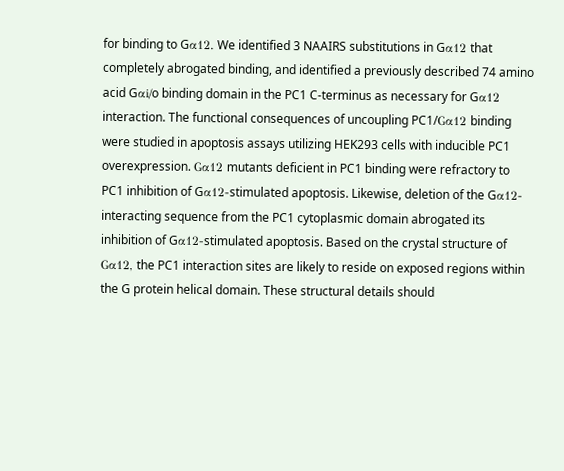for binding to Gα12. We identified 3 NAAIRS substitutions in Gα12 that completely abrogated binding, and identified a previously described 74 amino acid Gαi/o binding domain in the PC1 C-terminus as necessary for Gα12 interaction. The functional consequences of uncoupling PC1/Gα12 binding were studied in apoptosis assays utilizing HEK293 cells with inducible PC1 overexpression. Gα12 mutants deficient in PC1 binding were refractory to PC1 inhibition of Gα12-stimulated apoptosis. Likewise, deletion of the Gα12-interacting sequence from the PC1 cytoplasmic domain abrogated its inhibition of Gα12-stimulated apoptosis. Based on the crystal structure of Gα12, the PC1 interaction sites are likely to reside on exposed regions within the G protein helical domain. These structural details should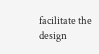facilitate the design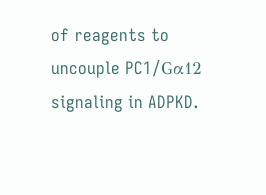of reagents to uncouple PC1/Gα12 signaling in ADPKD.